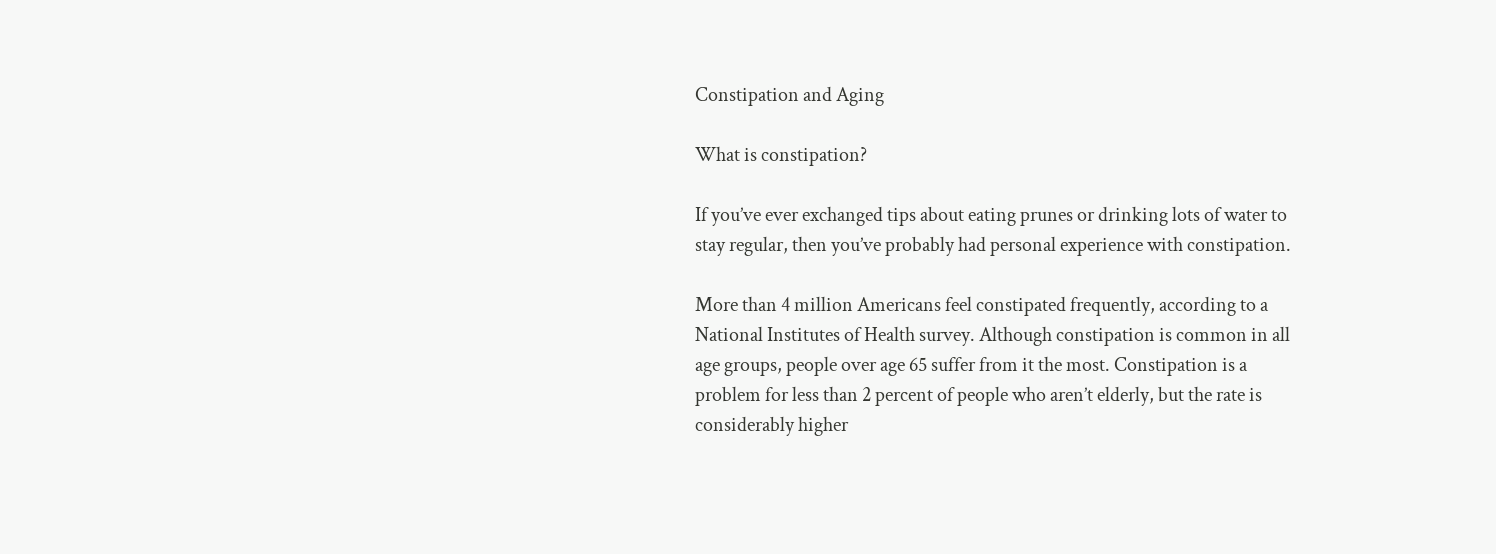Constipation and Aging

What is constipation?

If you’ve ever exchanged tips about eating prunes or drinking lots of water to stay regular, then you’ve probably had personal experience with constipation.

More than 4 million Americans feel constipated frequently, according to a National Institutes of Health survey. Although constipation is common in all age groups, people over age 65 suffer from it the most. Constipation is a problem for less than 2 percent of people who aren’t elderly, but the rate is considerably higher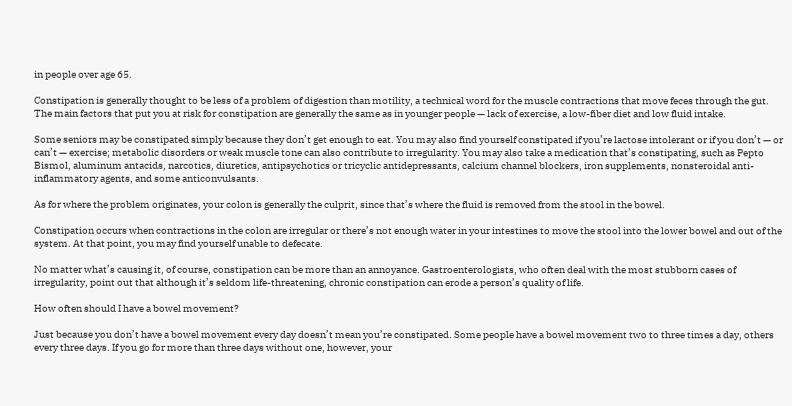in people over age 65.

Constipation is generally thought to be less of a problem of digestion than motility, a technical word for the muscle contractions that move feces through the gut. The main factors that put you at risk for constipation are generally the same as in younger people — lack of exercise, a low-fiber diet and low fluid intake.

Some seniors may be constipated simply because they don’t get enough to eat. You may also find yourself constipated if you’re lactose intolerant or if you don’t — or can’t — exercise; metabolic disorders or weak muscle tone can also contribute to irregularity. You may also take a medication that’s constipating, such as Pepto Bismol, aluminum antacids, narcotics, diuretics, antipsychotics or tricyclic antidepressants, calcium channel blockers, iron supplements, nonsteroidal anti-inflammatory agents, and some anticonvulsants.

As for where the problem originates, your colon is generally the culprit, since that’s where the fluid is removed from the stool in the bowel.

Constipation occurs when contractions in the colon are irregular or there’s not enough water in your intestines to move the stool into the lower bowel and out of the system. At that point, you may find yourself unable to defecate.

No matter what’s causing it, of course, constipation can be more than an annoyance. Gastroenterologists, who often deal with the most stubborn cases of irregularity, point out that although it’s seldom life-threatening, chronic constipation can erode a person’s quality of life.

How often should I have a bowel movement?

Just because you don’t have a bowel movement every day doesn’t mean you’re constipated. Some people have a bowel movement two to three times a day, others every three days. If you go for more than three days without one, however, your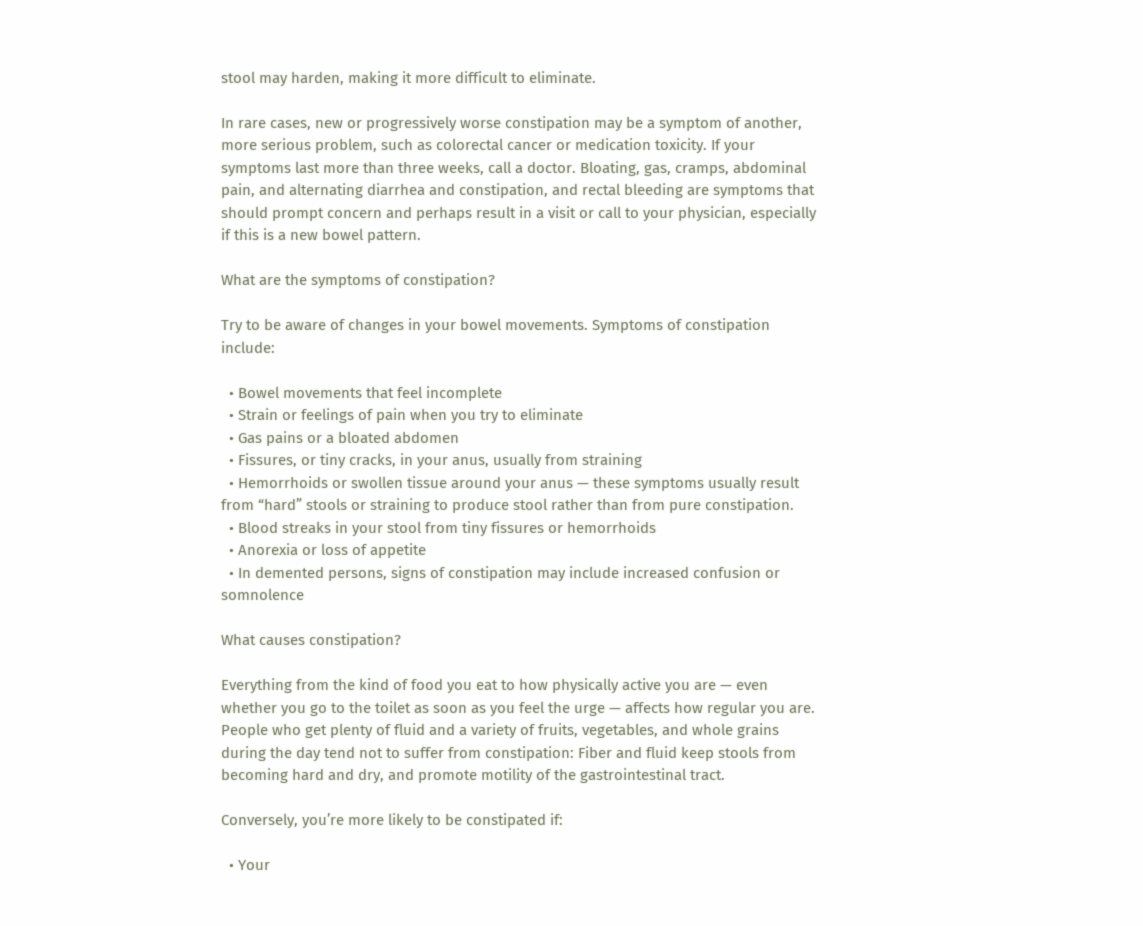stool may harden, making it more difficult to eliminate.

In rare cases, new or progressively worse constipation may be a symptom of another, more serious problem, such as colorectal cancer or medication toxicity. If your symptoms last more than three weeks, call a doctor. Bloating, gas, cramps, abdominal pain, and alternating diarrhea and constipation, and rectal bleeding are symptoms that should prompt concern and perhaps result in a visit or call to your physician, especially if this is a new bowel pattern.

What are the symptoms of constipation?

Try to be aware of changes in your bowel movements. Symptoms of constipation include:

  • Bowel movements that feel incomplete
  • Strain or feelings of pain when you try to eliminate
  • Gas pains or a bloated abdomen
  • Fissures, or tiny cracks, in your anus, usually from straining
  • Hemorrhoids or swollen tissue around your anus — these symptoms usually result from “hard” stools or straining to produce stool rather than from pure constipation.
  • Blood streaks in your stool from tiny fissures or hemorrhoids
  • Anorexia or loss of appetite
  • In demented persons, signs of constipation may include increased confusion or somnolence

What causes constipation?

Everything from the kind of food you eat to how physically active you are — even whether you go to the toilet as soon as you feel the urge — affects how regular you are. People who get plenty of fluid and a variety of fruits, vegetables, and whole grains during the day tend not to suffer from constipation: Fiber and fluid keep stools from becoming hard and dry, and promote motility of the gastrointestinal tract.

Conversely, you’re more likely to be constipated if:

  • Your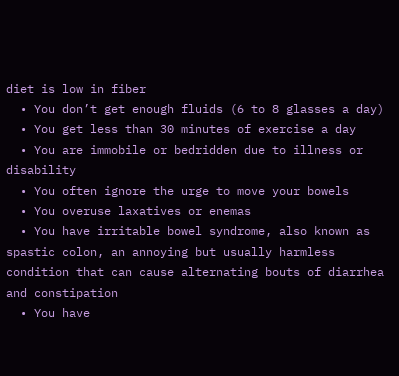diet is low in fiber
  • You don’t get enough fluids (6 to 8 glasses a day)
  • You get less than 30 minutes of exercise a day
  • You are immobile or bedridden due to illness or disability
  • You often ignore the urge to move your bowels
  • You overuse laxatives or enemas
  • You have irritable bowel syndrome, also known as spastic colon, an annoying but usually harmless condition that can cause alternating bouts of diarrhea and constipation
  • You have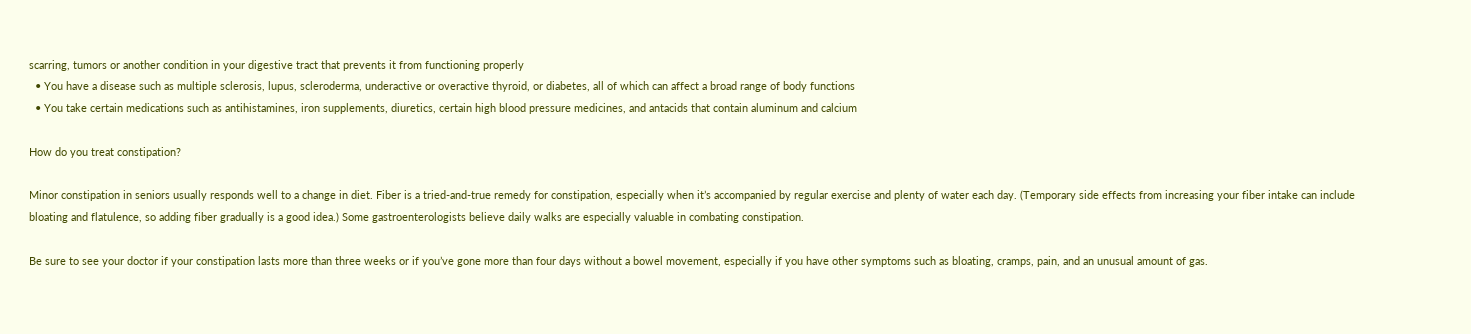scarring, tumors or another condition in your digestive tract that prevents it from functioning properly
  • You have a disease such as multiple sclerosis, lupus, scleroderma, underactive or overactive thyroid, or diabetes, all of which can affect a broad range of body functions
  • You take certain medications such as antihistamines, iron supplements, diuretics, certain high blood pressure medicines, and antacids that contain aluminum and calcium

How do you treat constipation?

Minor constipation in seniors usually responds well to a change in diet. Fiber is a tried-and-true remedy for constipation, especially when it’s accompanied by regular exercise and plenty of water each day. (Temporary side effects from increasing your fiber intake can include bloating and flatulence, so adding fiber gradually is a good idea.) Some gastroenterologists believe daily walks are especially valuable in combating constipation.

Be sure to see your doctor if your constipation lasts more than three weeks or if you’ve gone more than four days without a bowel movement, especially if you have other symptoms such as bloating, cramps, pain, and an unusual amount of gas.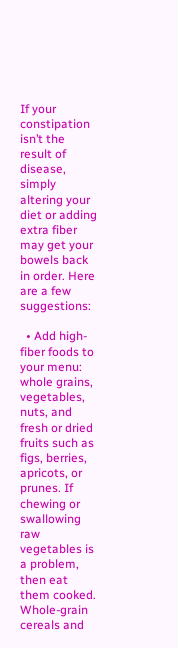If your constipation isn’t the result of disease, simply altering your diet or adding extra fiber may get your bowels back in order. Here are a few suggestions:

  • Add high-fiber foods to your menu: whole grains, vegetables, nuts, and fresh or dried fruits such as figs, berries, apricots, or prunes. If chewing or swallowing raw vegetables is a problem, then eat them cooked. Whole-grain cereals and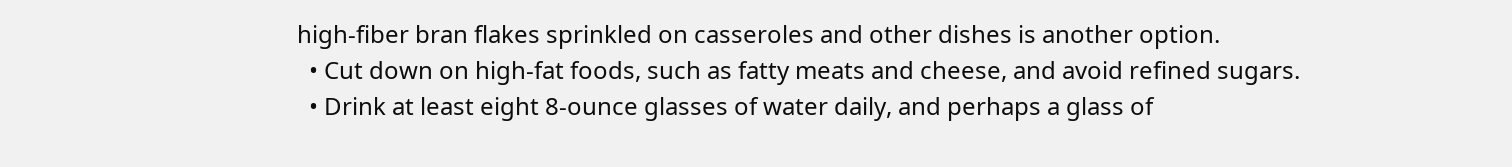high-fiber bran flakes sprinkled on casseroles and other dishes is another option.
  • Cut down on high-fat foods, such as fatty meats and cheese, and avoid refined sugars.
  • Drink at least eight 8-ounce glasses of water daily, and perhaps a glass of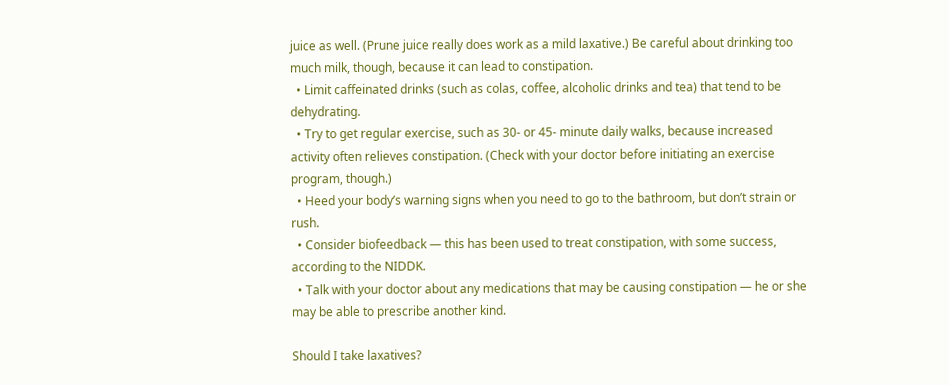juice as well. (Prune juice really does work as a mild laxative.) Be careful about drinking too much milk, though, because it can lead to constipation.
  • Limit caffeinated drinks (such as colas, coffee, alcoholic drinks and tea) that tend to be dehydrating.
  • Try to get regular exercise, such as 30- or 45- minute daily walks, because increased activity often relieves constipation. (Check with your doctor before initiating an exercise program, though.)
  • Heed your body’s warning signs when you need to go to the bathroom, but don’t strain or rush.
  • Consider biofeedback — this has been used to treat constipation, with some success, according to the NIDDK.
  • Talk with your doctor about any medications that may be causing constipation — he or she may be able to prescribe another kind.

Should I take laxatives?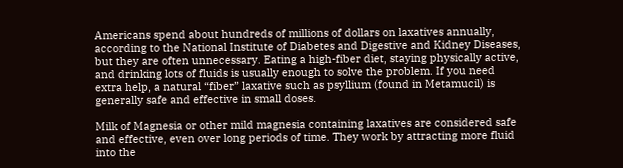Americans spend about hundreds of millions of dollars on laxatives annually, according to the National Institute of Diabetes and Digestive and Kidney Diseases, but they are often unnecessary. Eating a high-fiber diet, staying physically active, and drinking lots of fluids is usually enough to solve the problem. If you need extra help, a natural “fiber” laxative such as psyllium (found in Metamucil) is generally safe and effective in small doses.

Milk of Magnesia or other mild magnesia containing laxatives are considered safe and effective, even over long periods of time. They work by attracting more fluid into the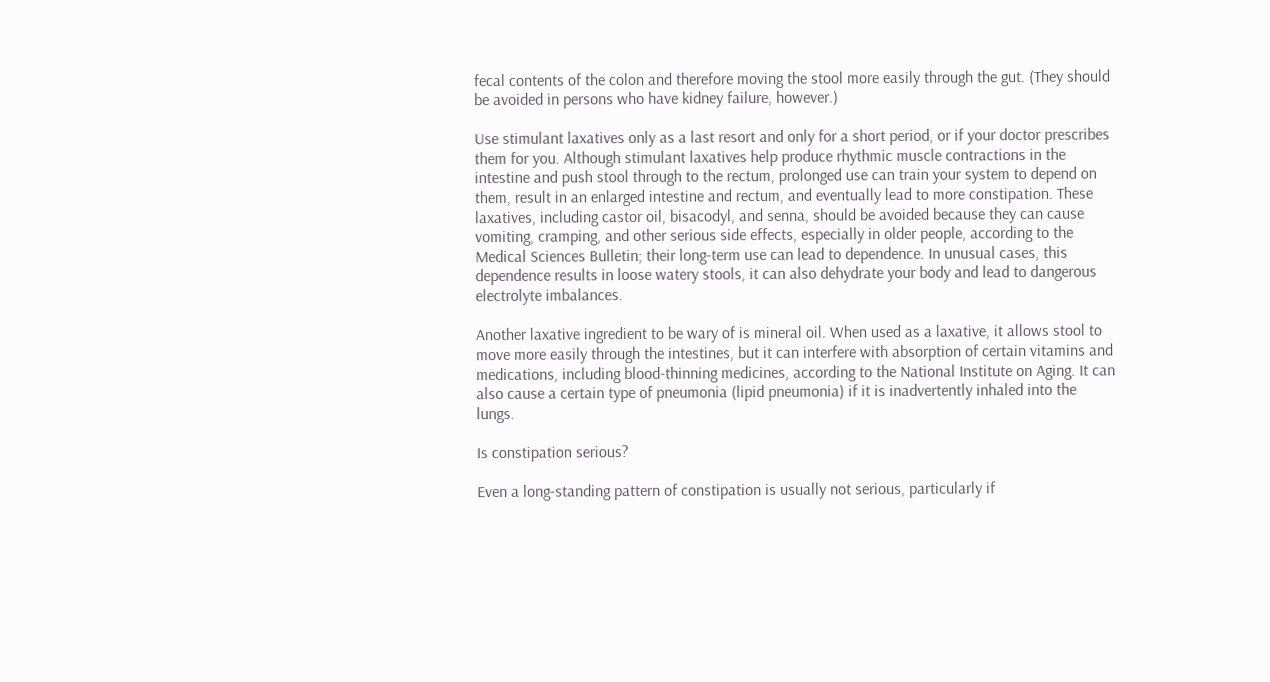fecal contents of the colon and therefore moving the stool more easily through the gut. (They should be avoided in persons who have kidney failure, however.)

Use stimulant laxatives only as a last resort and only for a short period, or if your doctor prescribes them for you. Although stimulant laxatives help produce rhythmic muscle contractions in the intestine and push stool through to the rectum, prolonged use can train your system to depend on them, result in an enlarged intestine and rectum, and eventually lead to more constipation. These laxatives, including castor oil, bisacodyl, and senna, should be avoided because they can cause vomiting, cramping, and other serious side effects, especially in older people, according to the Medical Sciences Bulletin; their long-term use can lead to dependence. In unusual cases, this dependence results in loose watery stools, it can also dehydrate your body and lead to dangerous electrolyte imbalances.

Another laxative ingredient to be wary of is mineral oil. When used as a laxative, it allows stool to move more easily through the intestines, but it can interfere with absorption of certain vitamins and medications, including blood-thinning medicines, according to the National Institute on Aging. It can also cause a certain type of pneumonia (lipid pneumonia) if it is inadvertently inhaled into the lungs.

Is constipation serious?

Even a long-standing pattern of constipation is usually not serious, particularly if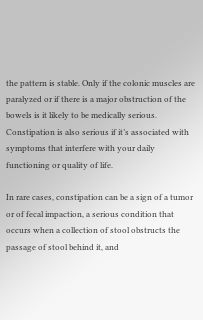the pattern is stable. Only if the colonic muscles are paralyzed or if there is a major obstruction of the bowels is it likely to be medically serious. Constipation is also serious if it’s associated with symptoms that interfere with your daily functioning or quality of life.

In rare cases, constipation can be a sign of a tumor or of fecal impaction, a serious condition that occurs when a collection of stool obstructs the passage of stool behind it, and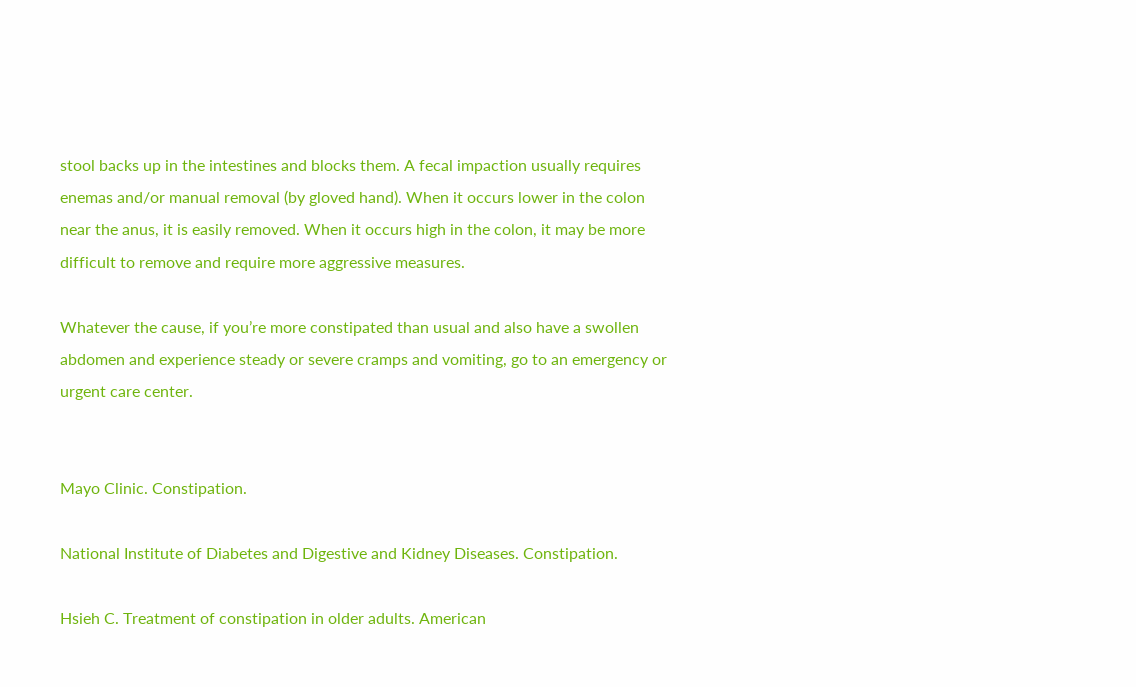stool backs up in the intestines and blocks them. A fecal impaction usually requires enemas and/or manual removal (by gloved hand). When it occurs lower in the colon near the anus, it is easily removed. When it occurs high in the colon, it may be more difficult to remove and require more aggressive measures.

Whatever the cause, if you’re more constipated than usual and also have a swollen abdomen and experience steady or severe cramps and vomiting, go to an emergency or urgent care center.


Mayo Clinic. Constipation.

National Institute of Diabetes and Digestive and Kidney Diseases. Constipation.

Hsieh C. Treatment of constipation in older adults. American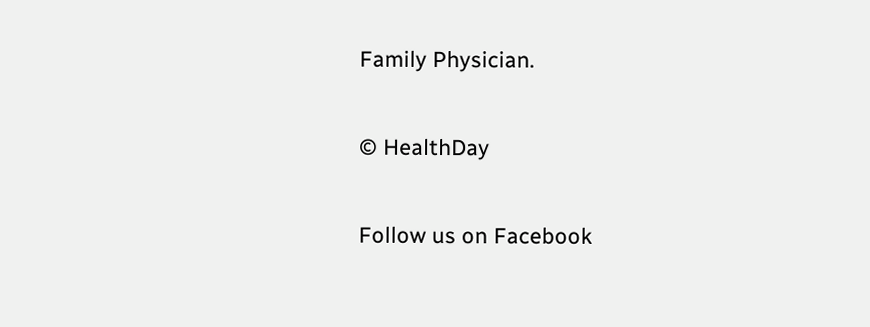Family Physician.

© HealthDay

Follow us on Facebook